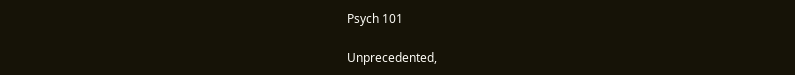Psych 101

Unprecedented,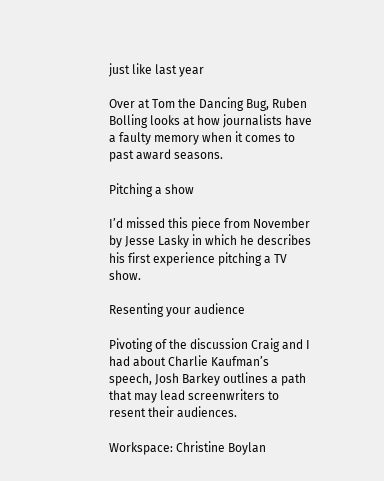just like last year

Over at Tom the Dancing Bug, Ruben Bolling looks at how journalists have a faulty memory when it comes to past award seasons.

Pitching a show

I’d missed this piece from November by Jesse Lasky in which he describes his first experience pitching a TV show.

Resenting your audience

Pivoting of the discussion Craig and I had about Charlie Kaufman’s speech, Josh Barkey outlines a path that may lead screenwriters to resent their audiences.

Workspace: Christine Boylan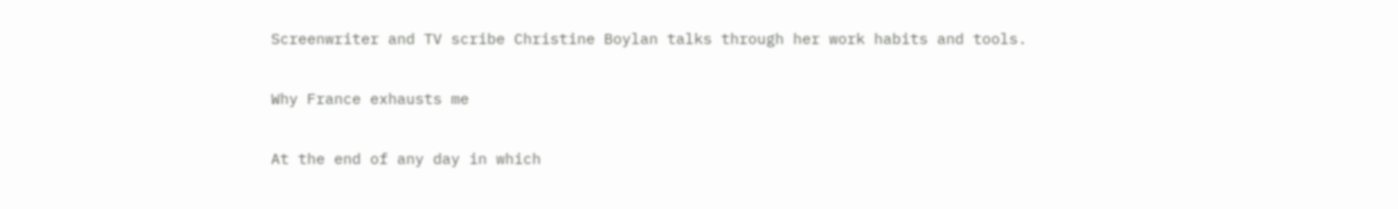Screenwriter and TV scribe Christine Boylan talks through her work habits and tools.

Why France exhausts me

At the end of any day in which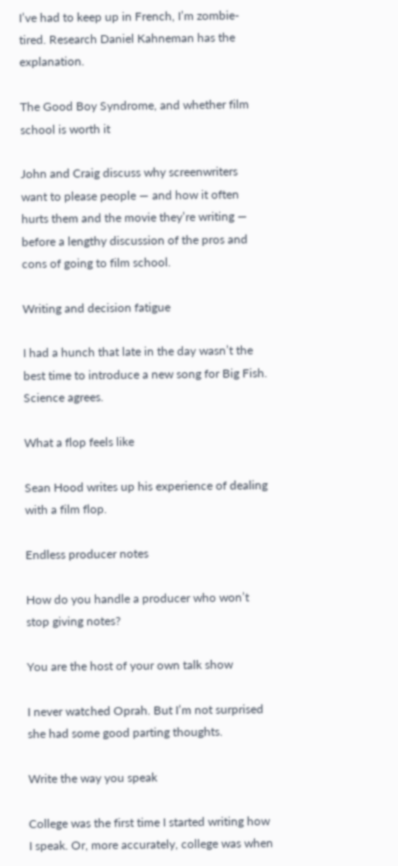I’ve had to keep up in French, I’m zombie-tired. Research Daniel Kahneman has the explanation.

The Good Boy Syndrome, and whether film school is worth it

John and Craig discuss why screenwriters want to please people — and how it often hurts them and the movie they’re writing — before a lengthy discussion of the pros and cons of going to film school.

Writing and decision fatigue

I had a hunch that late in the day wasn’t the best time to introduce a new song for Big Fish. Science agrees.

What a flop feels like

Sean Hood writes up his experience of dealing with a film flop.

Endless producer notes

How do you handle a producer who won’t stop giving notes?

You are the host of your own talk show

I never watched Oprah. But I’m not surprised she had some good parting thoughts.

Write the way you speak

College was the first time I started writing how I speak. Or, more accurately, college was when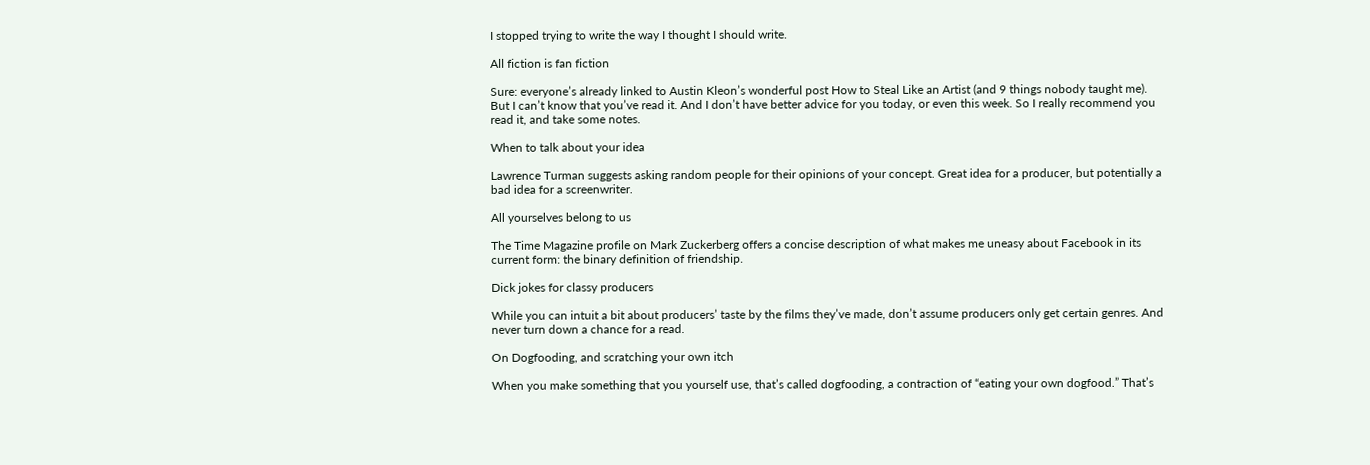I stopped trying to write the way I thought I should write.

All fiction is fan fiction

Sure: everyone’s already linked to Austin Kleon’s wonderful post How to Steal Like an Artist (and 9 things nobody taught me). But I can’t know that you’ve read it. And I don’t have better advice for you today, or even this week. So I really recommend you read it, and take some notes.

When to talk about your idea

Lawrence Turman suggests asking random people for their opinions of your concept. Great idea for a producer, but potentially a bad idea for a screenwriter.

All yourselves belong to us

The Time Magazine profile on Mark Zuckerberg offers a concise description of what makes me uneasy about Facebook in its current form: the binary definition of friendship.

Dick jokes for classy producers

While you can intuit a bit about producers’ taste by the films they’ve made, don’t assume producers only get certain genres. And never turn down a chance for a read.

On Dogfooding, and scratching your own itch

When you make something that you yourself use, that’s called dogfooding, a contraction of “eating your own dogfood.” That’s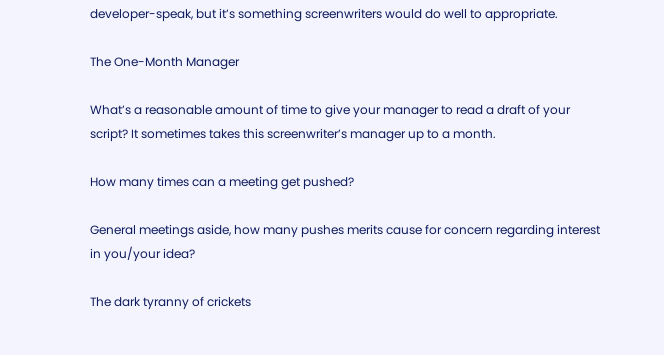developer-speak, but it’s something screenwriters would do well to appropriate.

The One-Month Manager

What’s a reasonable amount of time to give your manager to read a draft of your script? It sometimes takes this screenwriter’s manager up to a month.

How many times can a meeting get pushed?

General meetings aside, how many pushes merits cause for concern regarding interest in you/your idea?

The dark tyranny of crickets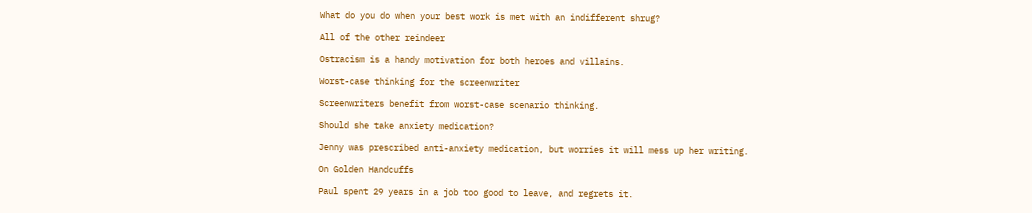What do you do when your best work is met with an indifferent shrug?

All of the other reindeer

Ostracism is a handy motivation for both heroes and villains.

Worst-case thinking for the screenwriter

Screenwriters benefit from worst-case scenario thinking.

Should she take anxiety medication?

Jenny was prescribed anti-anxiety medication, but worries it will mess up her writing.

On Golden Handcuffs

Paul spent 29 years in a job too good to leave, and regrets it.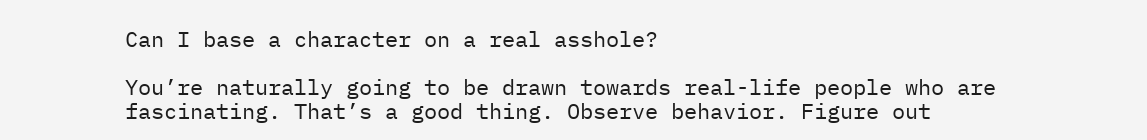Can I base a character on a real asshole?

You’re naturally going to be drawn towards real-life people who are fascinating. That’s a good thing. Observe behavior. Figure out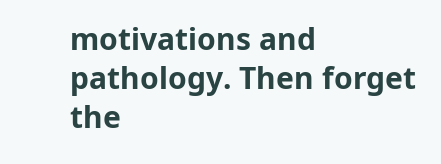motivations and pathology. Then forget the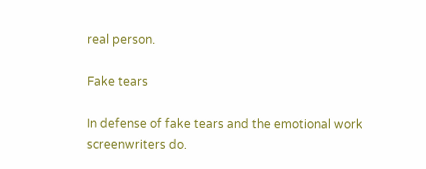real person.

Fake tears

In defense of fake tears and the emotional work screenwriters do.